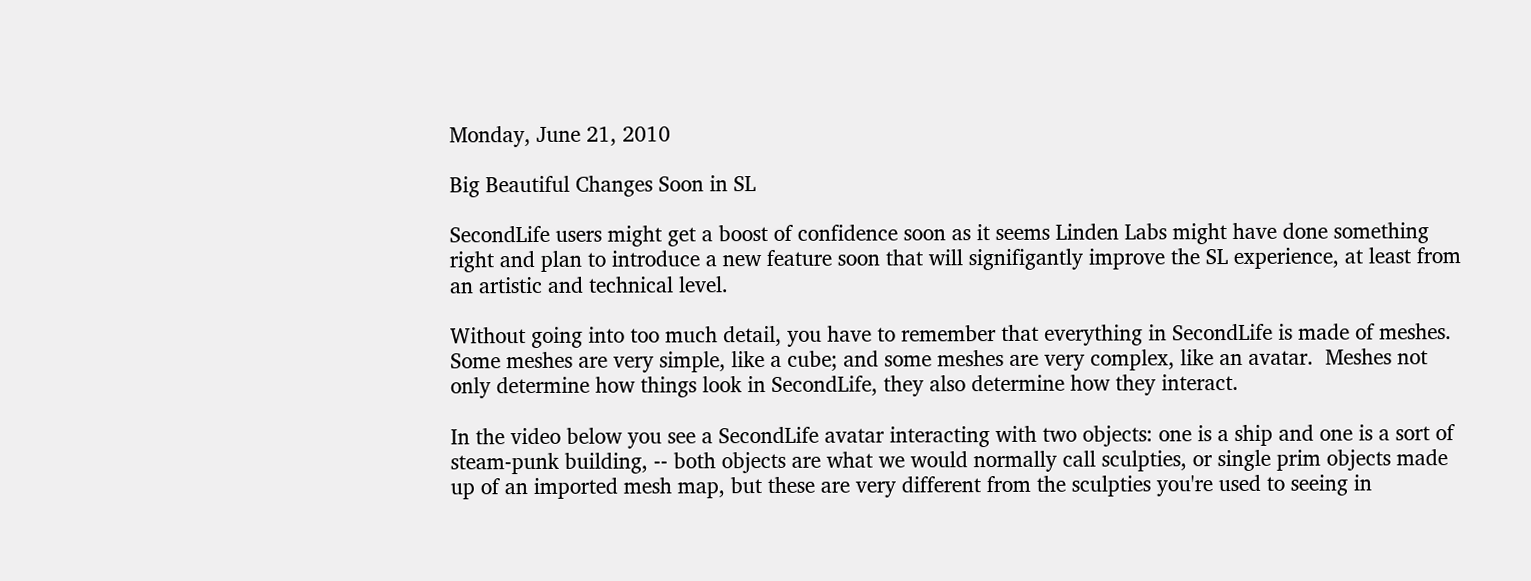Monday, June 21, 2010

Big Beautiful Changes Soon in SL

SecondLife users might get a boost of confidence soon as it seems Linden Labs might have done something right and plan to introduce a new feature soon that will signifigantly improve the SL experience, at least from an artistic and technical level.

Without going into too much detail, you have to remember that everything in SecondLife is made of meshes.  Some meshes are very simple, like a cube; and some meshes are very complex, like an avatar.  Meshes not only determine how things look in SecondLife, they also determine how they interact.

In the video below you see a SecondLife avatar interacting with two objects: one is a ship and one is a sort of steam-punk building, -- both objects are what we would normally call sculpties, or single prim objects made up of an imported mesh map, but these are very different from the sculpties you're used to seeing in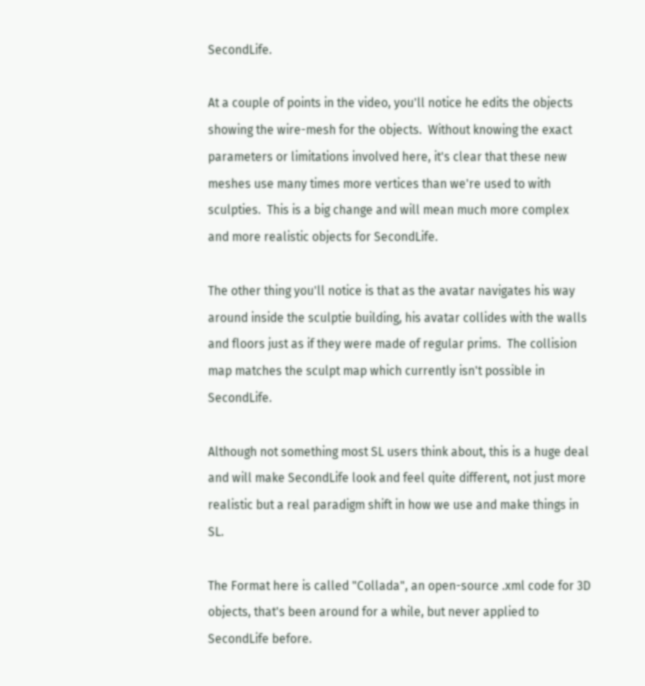SecondLife.

At a couple of points in the video, you'll notice he edits the objects showing the wire-mesh for the objects.  Without knowing the exact parameters or limitations involved here, it's clear that these new meshes use many times more vertices than we're used to with sculpties.  This is a big change and will mean much more complex and more realistic objects for SecondLife.

The other thing you'll notice is that as the avatar navigates his way around inside the sculptie building, his avatar collides with the walls and floors just as if they were made of regular prims.  The collision map matches the sculpt map which currently isn't possible in SecondLife.

Although not something most SL users think about, this is a huge deal and will make SecondLife look and feel quite different, not just more realistic but a real paradigm shift in how we use and make things in SL.

The Format here is called "Collada", an open-source .xml code for 3D objects, that's been around for a while, but never applied to SecondLife before.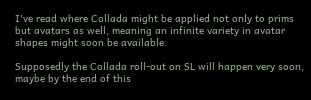I've read where Collada might be applied not only to prims but avatars as well, meaning an infinite variety in avatar shapes might soon be available.

Supposedly the Collada roll-out on SL will happen very soon, maybe by the end of this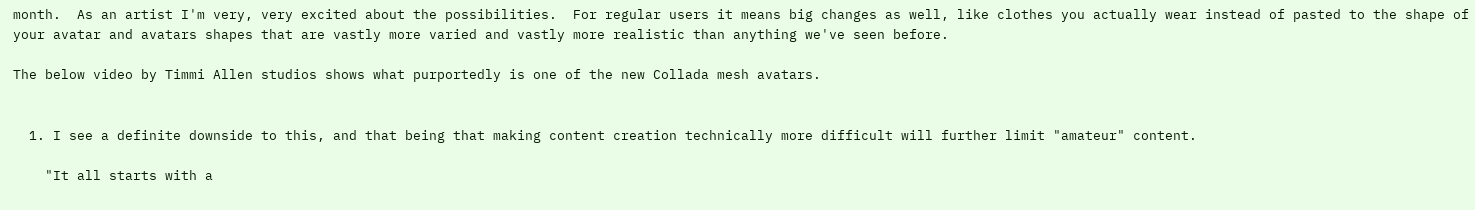month.  As an artist I'm very, very excited about the possibilities.  For regular users it means big changes as well, like clothes you actually wear instead of pasted to the shape of your avatar and avatars shapes that are vastly more varied and vastly more realistic than anything we've seen before.

The below video by Timmi Allen studios shows what purportedly is one of the new Collada mesh avatars.


  1. I see a definite downside to this, and that being that making content creation technically more difficult will further limit "amateur" content.

    "It all starts with a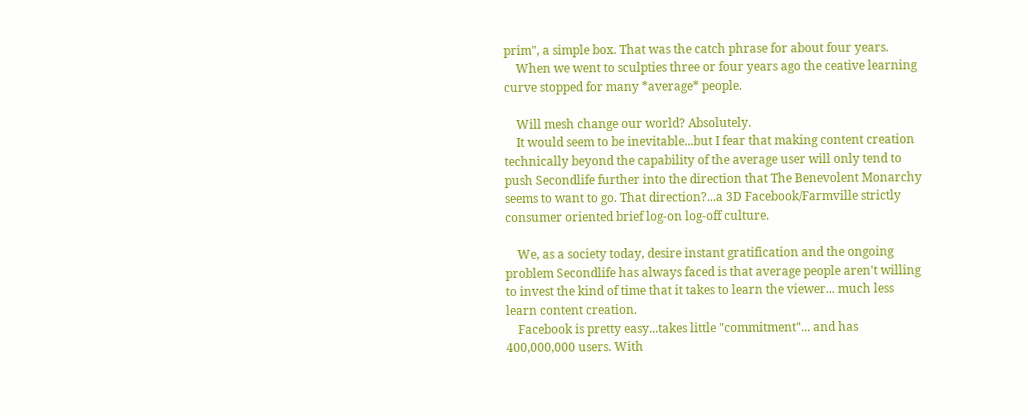prim", a simple box. That was the catch phrase for about four years.
    When we went to sculpties three or four years ago the ceative learning curve stopped for many *average* people.

    Will mesh change our world? Absolutely.
    It would seem to be inevitable...but I fear that making content creation technically beyond the capability of the average user will only tend to push Secondlife further into the direction that The Benevolent Monarchy seems to want to go. That direction?...a 3D Facebook/Farmville strictly consumer oriented brief log-on log-off culture.

    We, as a society today, desire instant gratification and the ongoing problem Secondlife has always faced is that average people aren't willing to invest the kind of time that it takes to learn the viewer... much less learn content creation.
    Facebook is pretty easy...takes little "commitment"... and has 400,000,000 users. With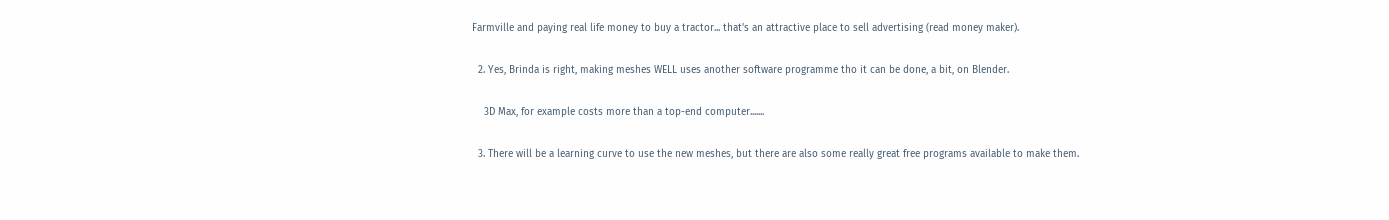Farmville and paying real life money to buy a tractor... that's an attractive place to sell advertising (read money maker).

  2. Yes, Brinda is right, making meshes WELL uses another software programme tho it can be done, a bit, on Blender.

    3D Max, for example costs more than a top-end computer.......

  3. There will be a learning curve to use the new meshes, but there are also some really great free programs available to make them.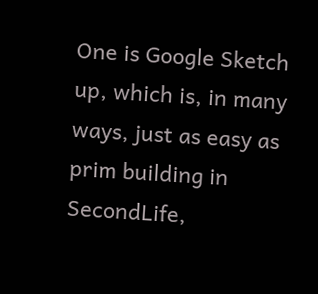One is Google Sketch up, which is, in many ways, just as easy as prim building in SecondLife,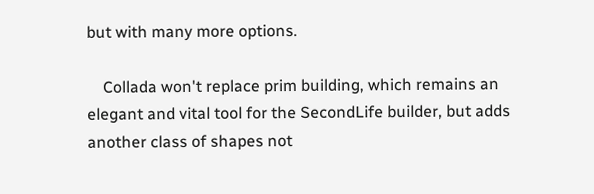but with many more options.

    Collada won't replace prim building, which remains an elegant and vital tool for the SecondLife builder, but adds another class of shapes not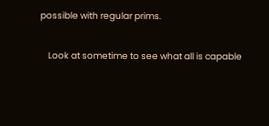possible with regular prims.

    Look at sometime to see what all is capable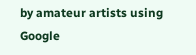by amateur artists using Google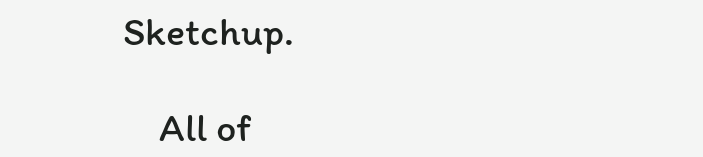Sketchup.

    All of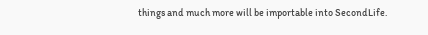things and much more will be importable into SecondLife.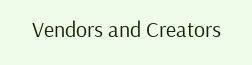Vendors and Creators